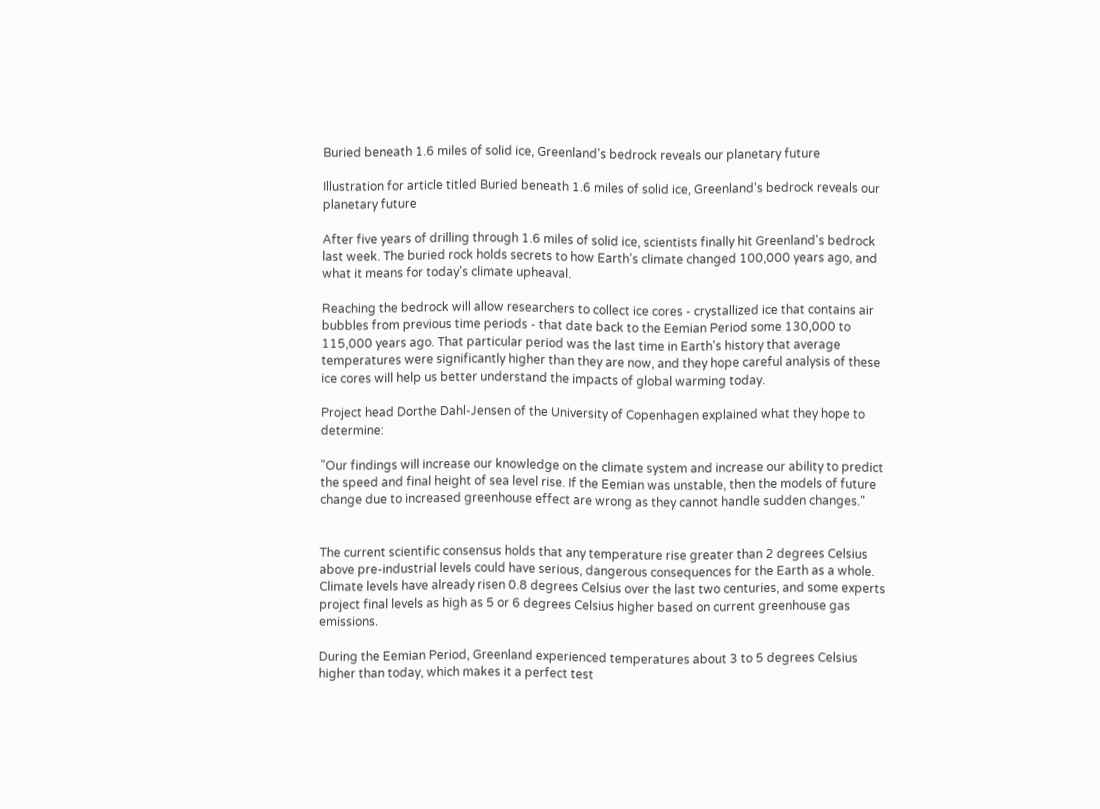Buried beneath 1.6 miles of solid ice, Greenland's bedrock reveals our planetary future

Illustration for article titled Buried beneath 1.6 miles of solid ice, Greenland's bedrock reveals our planetary future

After five years of drilling through 1.6 miles of solid ice, scientists finally hit Greenland's bedrock last week. The buried rock holds secrets to how Earth's climate changed 100,000 years ago, and what it means for today's climate upheaval.

Reaching the bedrock will allow researchers to collect ice cores - crystallized ice that contains air bubbles from previous time periods - that date back to the Eemian Period some 130,000 to 115,000 years ago. That particular period was the last time in Earth's history that average temperatures were significantly higher than they are now, and they hope careful analysis of these ice cores will help us better understand the impacts of global warming today.

Project head Dorthe Dahl-Jensen of the University of Copenhagen explained what they hope to determine:

"Our findings will increase our knowledge on the climate system and increase our ability to predict the speed and final height of sea level rise. If the Eemian was unstable, then the models of future change due to increased greenhouse effect are wrong as they cannot handle sudden changes."


The current scientific consensus holds that any temperature rise greater than 2 degrees Celsius above pre-industrial levels could have serious, dangerous consequences for the Earth as a whole. Climate levels have already risen 0.8 degrees Celsius over the last two centuries, and some experts project final levels as high as 5 or 6 degrees Celsius higher based on current greenhouse gas emissions.

During the Eemian Period, Greenland experienced temperatures about 3 to 5 degrees Celsius higher than today, which makes it a perfect test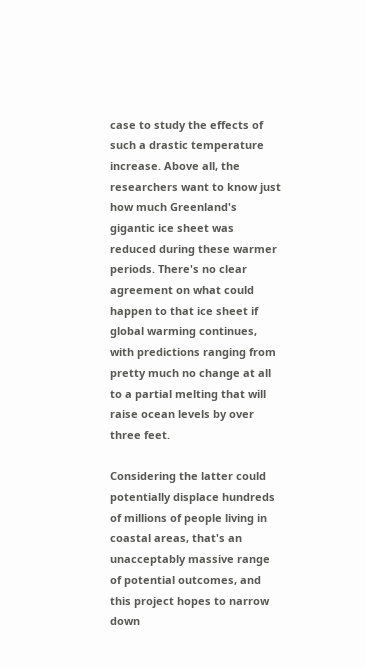case to study the effects of such a drastic temperature increase. Above all, the researchers want to know just how much Greenland's gigantic ice sheet was reduced during these warmer periods. There's no clear agreement on what could happen to that ice sheet if global warming continues, with predictions ranging from pretty much no change at all to a partial melting that will raise ocean levels by over three feet.

Considering the latter could potentially displace hundreds of millions of people living in coastal areas, that's an unacceptably massive range of potential outcomes, and this project hopes to narrow down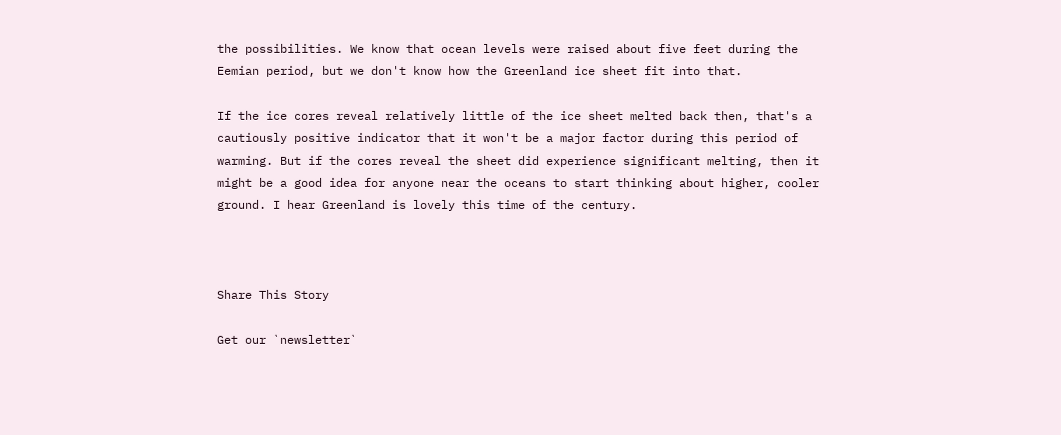the possibilities. We know that ocean levels were raised about five feet during the Eemian period, but we don't know how the Greenland ice sheet fit into that.

If the ice cores reveal relatively little of the ice sheet melted back then, that's a cautiously positive indicator that it won't be a major factor during this period of warming. But if the cores reveal the sheet did experience significant melting, then it might be a good idea for anyone near the oceans to start thinking about higher, cooler ground. I hear Greenland is lovely this time of the century.



Share This Story

Get our `newsletter`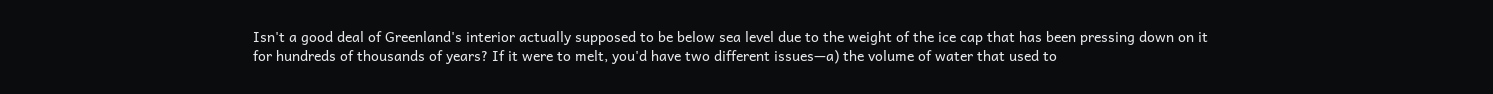Isn't a good deal of Greenland's interior actually supposed to be below sea level due to the weight of the ice cap that has been pressing down on it for hundreds of thousands of years? If it were to melt, you'd have two different issues—a) the volume of water that used to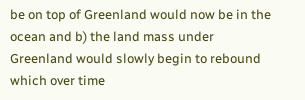be on top of Greenland would now be in the ocean and b) the land mass under Greenland would slowly begin to rebound which over time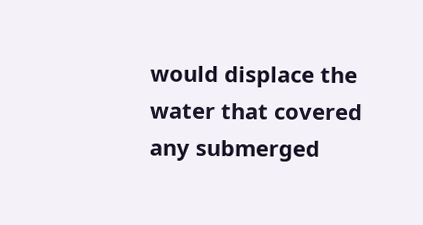would displace the water that covered any submerged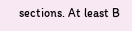sections. At least B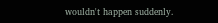wouldn't happen suddenly.